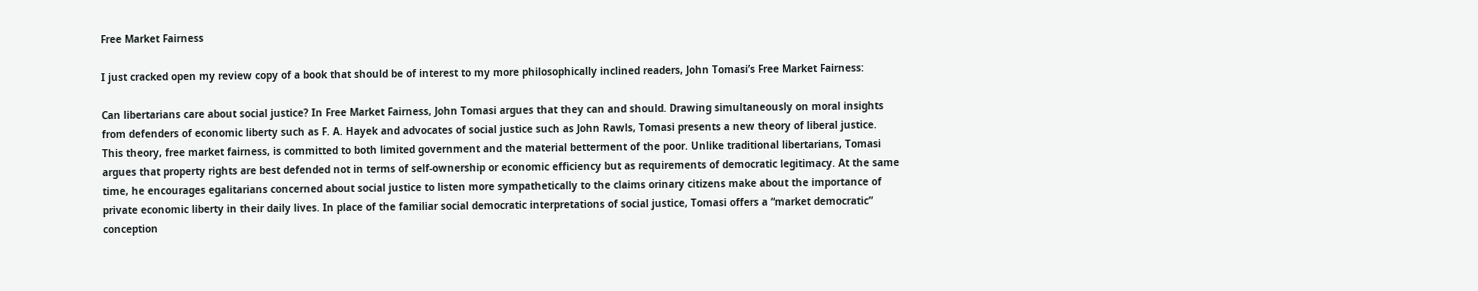Free Market Fairness

I just cracked open my review copy of a book that should be of interest to my more philosophically inclined readers, John Tomasi’s Free Market Fairness:

Can libertarians care about social justice? In Free Market Fairness, John Tomasi argues that they can and should. Drawing simultaneously on moral insights from defenders of economic liberty such as F. A. Hayek and advocates of social justice such as John Rawls, Tomasi presents a new theory of liberal justice. This theory, free market fairness, is committed to both limited government and the material betterment of the poor. Unlike traditional libertarians, Tomasi argues that property rights are best defended not in terms of self-ownership or economic efficiency but as requirements of democratic legitimacy. At the same time, he encourages egalitarians concerned about social justice to listen more sympathetically to the claims orinary citizens make about the importance of private economic liberty in their daily lives. In place of the familiar social democratic interpretations of social justice, Tomasi offers a “market democratic” conception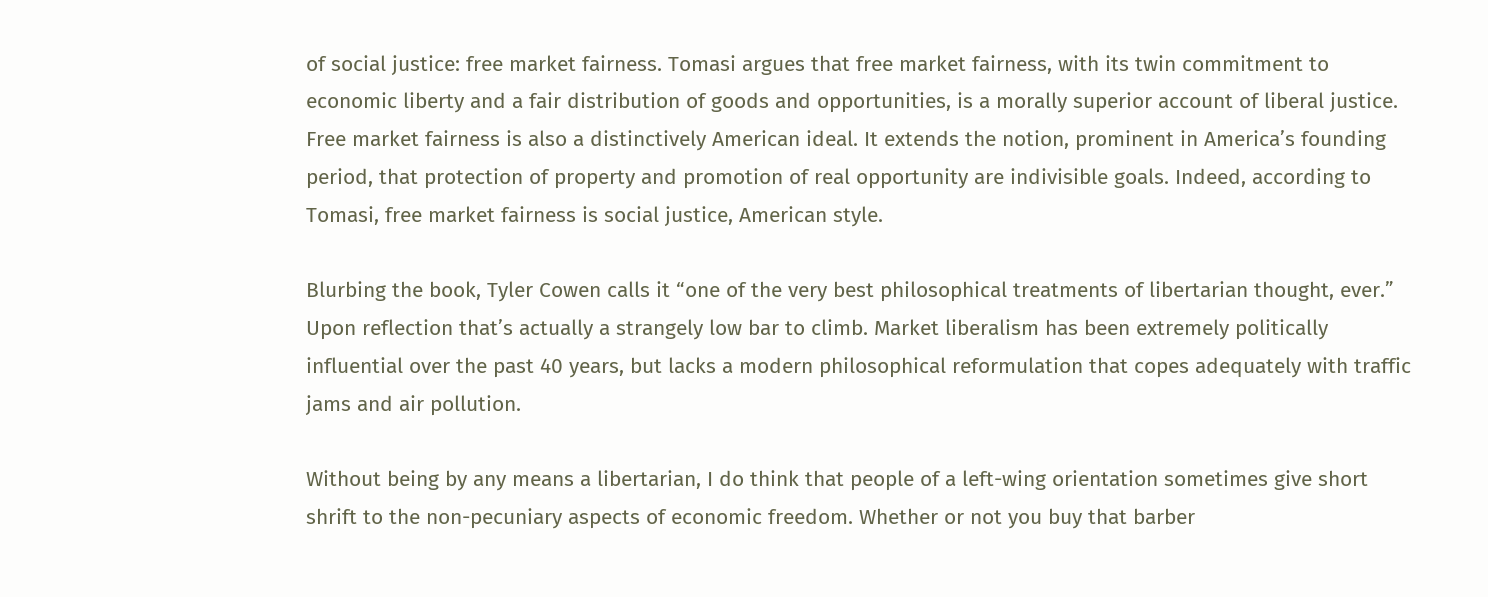of social justice: free market fairness. Tomasi argues that free market fairness, with its twin commitment to economic liberty and a fair distribution of goods and opportunities, is a morally superior account of liberal justice. Free market fairness is also a distinctively American ideal. It extends the notion, prominent in America’s founding period, that protection of property and promotion of real opportunity are indivisible goals. Indeed, according to Tomasi, free market fairness is social justice, American style.

Blurbing the book, Tyler Cowen calls it “one of the very best philosophical treatments of libertarian thought, ever.” Upon reflection that’s actually a strangely low bar to climb. Market liberalism has been extremely politically influential over the past 40 years, but lacks a modern philosophical reformulation that copes adequately with traffic jams and air pollution.

Without being by any means a libertarian, I do think that people of a left-wing orientation sometimes give short shrift to the non-pecuniary aspects of economic freedom. Whether or not you buy that barber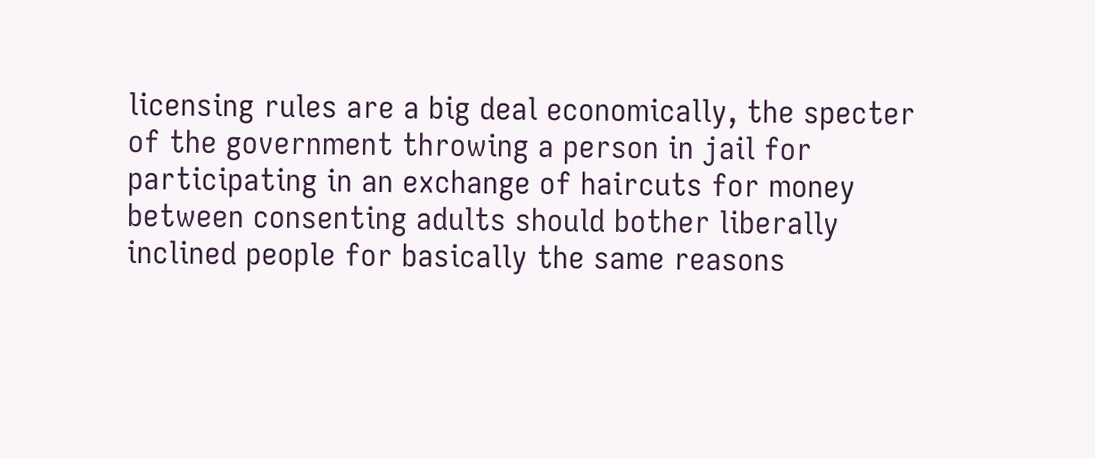licensing rules are a big deal economically, the specter of the government throwing a person in jail for participating in an exchange of haircuts for money between consenting adults should bother liberally inclined people for basically the same reasons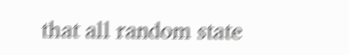that all random state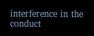interference in the conduct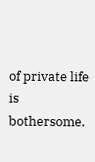of private life is bothersome.